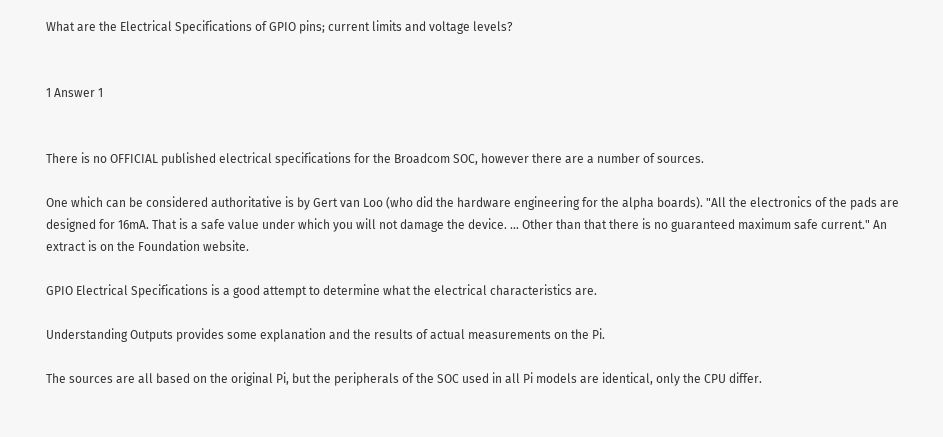What are the Electrical Specifications of GPIO pins; current limits and voltage levels?


1 Answer 1


There is no OFFICIAL published electrical specifications for the Broadcom SOC, however there are a number of sources.

One which can be considered authoritative is by Gert van Loo (who did the hardware engineering for the alpha boards). "All the electronics of the pads are designed for 16mA. That is a safe value under which you will not damage the device. … Other than that there is no guaranteed maximum safe current." An extract is on the Foundation website.

GPIO Electrical Specifications is a good attempt to determine what the electrical characteristics are.

Understanding Outputs provides some explanation and the results of actual measurements on the Pi.

The sources are all based on the original Pi, but the peripherals of the SOC used in all Pi models are identical, only the CPU differ.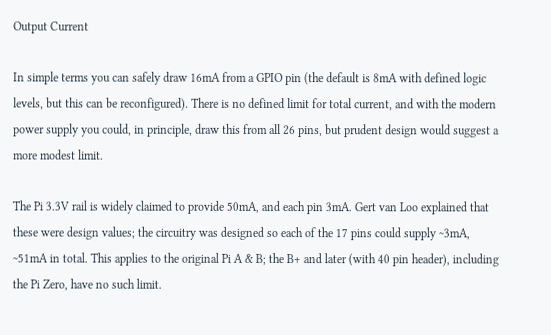Output Current

In simple terms you can safely draw 16mA from a GPIO pin (the default is 8mA with defined logic levels, but this can be reconfigured). There is no defined limit for total current, and with the modern power supply you could, in principle, draw this from all 26 pins, but prudent design would suggest a more modest limit.

The Pi 3.3V rail is widely claimed to provide 50mA, and each pin 3mA. Gert van Loo explained that these were design values; the circuitry was designed so each of the 17 pins could supply ~3mA, ~51mA in total. This applies to the original Pi A & B; the B+ and later (with 40 pin header), including the Pi Zero, have no such limit.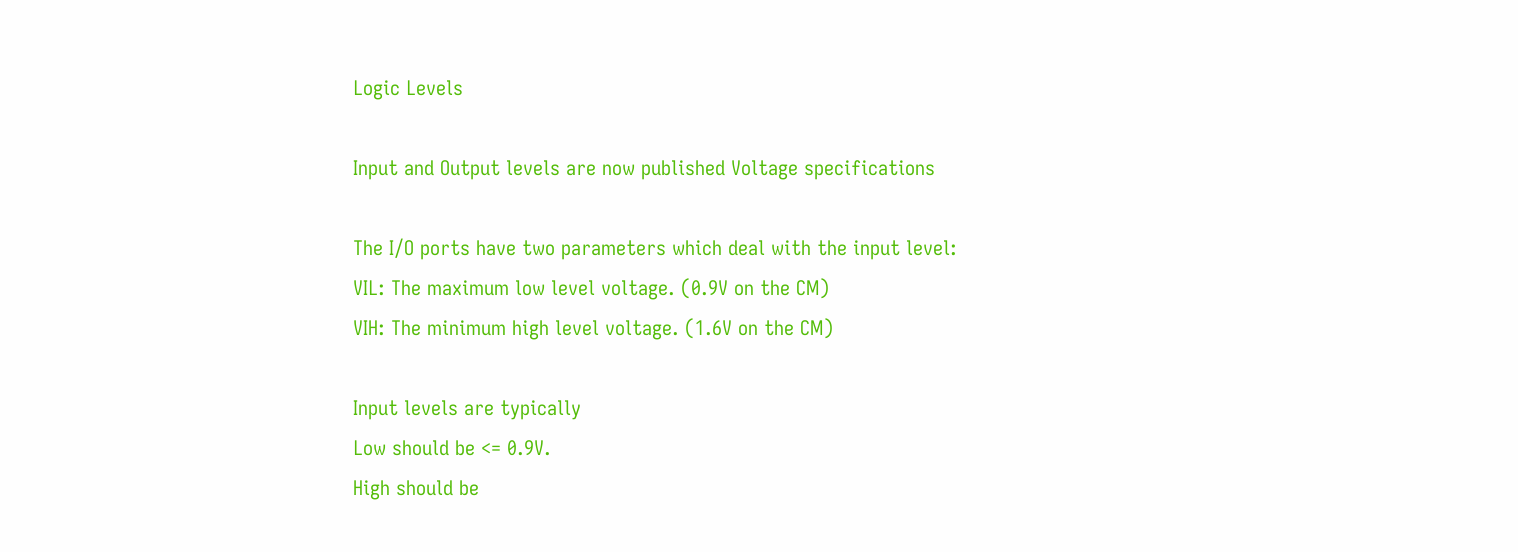Logic Levels

Input and Output levels are now published Voltage specifications

The I/O ports have two parameters which deal with the input level:
VIL: The maximum low level voltage. (0.9V on the CM)
VIH: The minimum high level voltage. (1.6V on the CM)

Input levels are typically
Low should be <= 0.9V.
High should be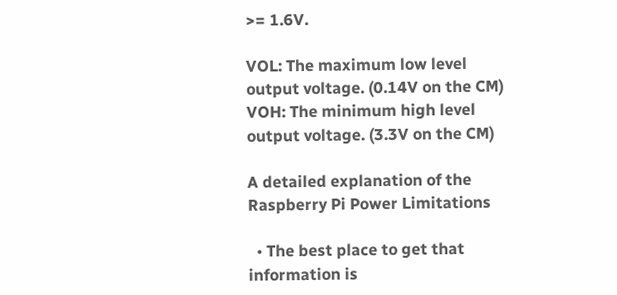>= 1.6V.

VOL: The maximum low level output voltage. (0.14V on the CM)
VOH: The minimum high level output voltage. (3.3V on the CM)

A detailed explanation of the Raspberry Pi Power Limitations

  • The best place to get that information is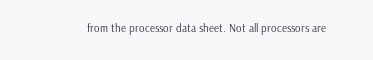from the processor data sheet. Not all processors are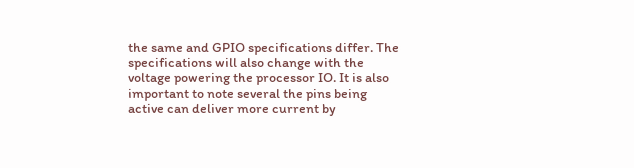the same and GPIO specifications differ. The specifications will also change with the voltage powering the processor IO. It is also important to note several the pins being active can deliver more current by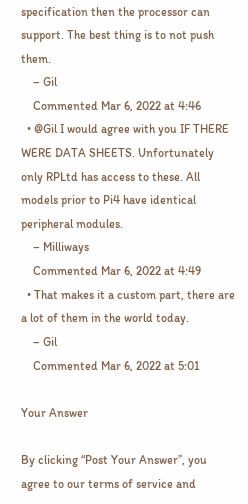specification then the processor can support. The best thing is to not push them.
    – Gil
    Commented Mar 6, 2022 at 4:46
  • @Gil I would agree with you IF THERE WERE DATA SHEETS. Unfortunately only RPLtd has access to these. All models prior to Pi4 have identical peripheral modules.
    – Milliways
    Commented Mar 6, 2022 at 4:49
  • That makes it a custom part, there are a lot of them in the world today.
    – Gil
    Commented Mar 6, 2022 at 5:01

Your Answer

By clicking “Post Your Answer”, you agree to our terms of service and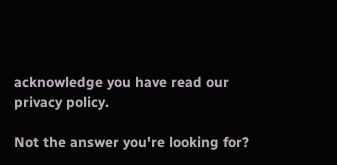acknowledge you have read our privacy policy.

Not the answer you're looking for?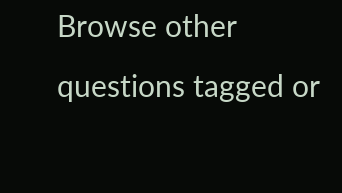Browse other questions tagged or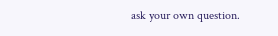ask your own question.